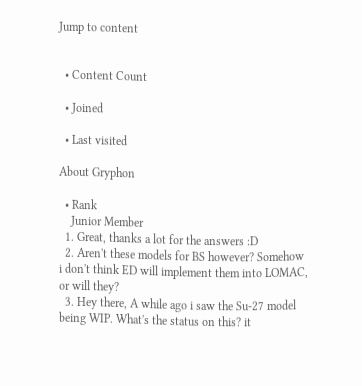Jump to content


  • Content Count

  • Joined

  • Last visited

About Gryphon

  • Rank
    Junior Member
  1. Great, thanks a lot for the answers :D
  2. Aren't these models for BS however? Somehow i don't think ED will implement them into LOMAC, or will they?
  3. Hey there, A while ago i saw the Su-27 model being WIP. What's the status on this? it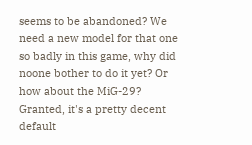seems to be abandoned? We need a new model for that one so badly in this game, why did noone bother to do it yet? Or how about the MiG-29? Granted, it's a pretty decent default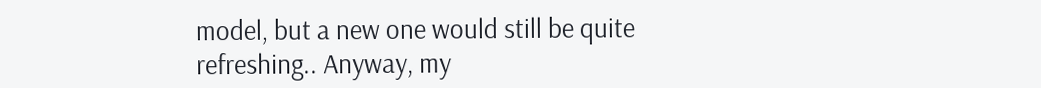model, but a new one would still be quite refreshing.. Anyway, my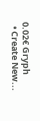0.02€ Gryph
  • Create New...